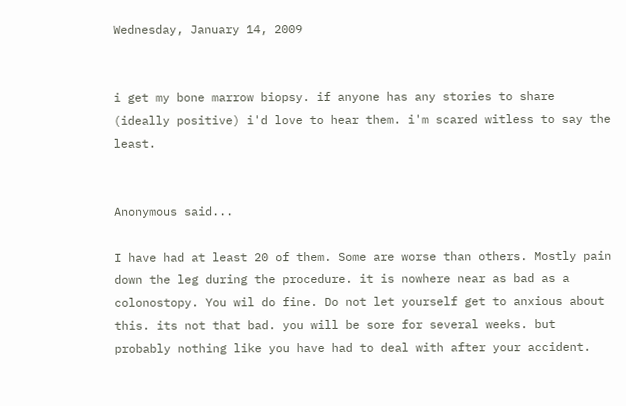Wednesday, January 14, 2009


i get my bone marrow biopsy. if anyone has any stories to share (ideally positive) i'd love to hear them. i'm scared witless to say the least.


Anonymous said...

I have had at least 20 of them. Some are worse than others. Mostly pain down the leg during the procedure. it is nowhere near as bad as a colonostopy. You wil do fine. Do not let yourself get to anxious about this. its not that bad. you will be sore for several weeks. but probably nothing like you have had to deal with after your accident.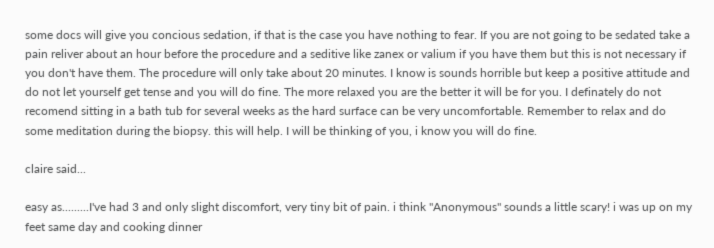some docs will give you concious sedation, if that is the case you have nothing to fear. If you are not going to be sedated take a pain reliver about an hour before the procedure and a seditive like zanex or valium if you have them but this is not necessary if you don't have them. The procedure will only take about 20 minutes. I know is sounds horrible but keep a positive attitude and do not let yourself get tense and you will do fine. The more relaxed you are the better it will be for you. I definately do not recomend sitting in a bath tub for several weeks as the hard surface can be very uncomfortable. Remember to relax and do some meditation during the biopsy. this will help. I will be thinking of you, i know you will do fine.

claire said...

easy as.........I've had 3 and only slight discomfort, very tiny bit of pain. i think "Anonymous" sounds a little scary! i was up on my feet same day and cooking dinner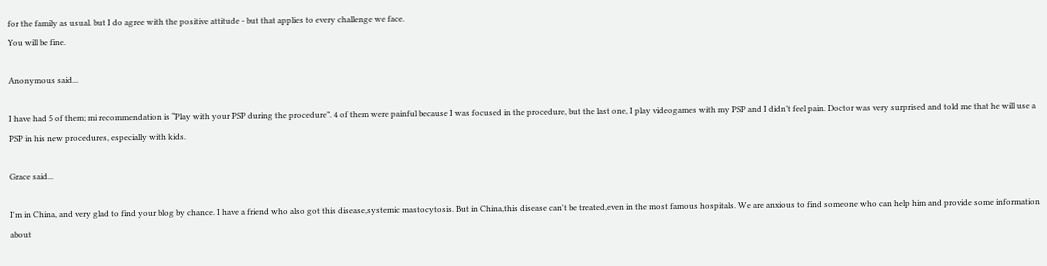for the family as usual. but I do agree with the positive attitude - but that applies to every challenge we face.
You will be fine.

Anonymous said...

I have had 5 of them; mi recommendation is “Play with your PSP during the procedure”. 4 of them were painful because I was focused in the procedure, but the last one, I play videogames with my PSP and I didn’t feel pain. Doctor was very surprised and told me that he will use a PSP in his new procedures, especially with kids.

Grace said...

I'm in China, and very glad to find your blog by chance. I have a friend who also got this disease,systemic mastocytosis. But in China,this disease can't be treated,even in the most famous hospitals. We are anxious to find someone who can help him and provide some information about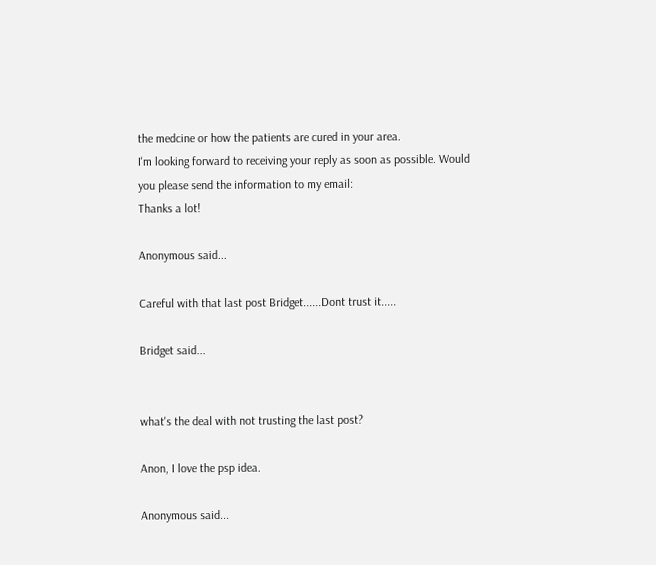the medcine or how the patients are cured in your area.
I'm looking forward to receiving your reply as soon as possible. Would you please send the information to my email:
Thanks a lot!

Anonymous said...

Careful with that last post Bridget......Dont trust it.....

Bridget said...


what's the deal with not trusting the last post?

Anon, I love the psp idea.

Anonymous said...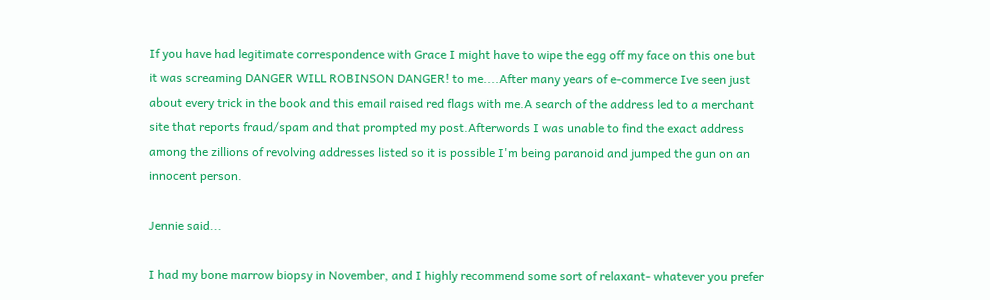If you have had legitimate correspondence with Grace I might have to wipe the egg off my face on this one but it was screaming DANGER WILL ROBINSON DANGER! to me....After many years of e-commerce Ive seen just about every trick in the book and this email raised red flags with me.A search of the address led to a merchant site that reports fraud/spam and that prompted my post.Afterwords I was unable to find the exact address among the zillions of revolving addresses listed so it is possible I'm being paranoid and jumped the gun on an innocent person.

Jennie said...

I had my bone marrow biopsy in November, and I highly recommend some sort of relaxant- whatever you prefer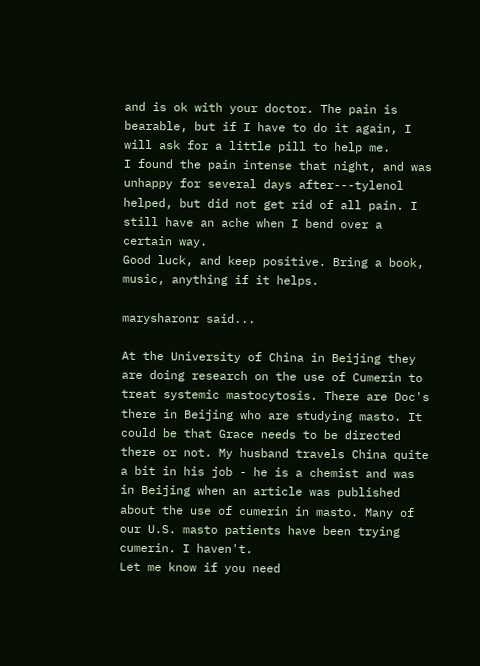and is ok with your doctor. The pain is bearable, but if I have to do it again, I will ask for a little pill to help me.
I found the pain intense that night, and was unhappy for several days after---tylenol helped, but did not get rid of all pain. I still have an ache when I bend over a certain way.
Good luck, and keep positive. Bring a book, music, anything if it helps.

marysharonr said...

At the University of China in Beijing they are doing research on the use of Cumerin to treat systemic mastocytosis. There are Doc's there in Beijing who are studying masto. It could be that Grace needs to be directed there or not. My husband travels China quite a bit in his job - he is a chemist and was in Beijing when an article was published about the use of cumerin in masto. Many of our U.S. masto patients have been trying cumerin. I haven't.
Let me know if you need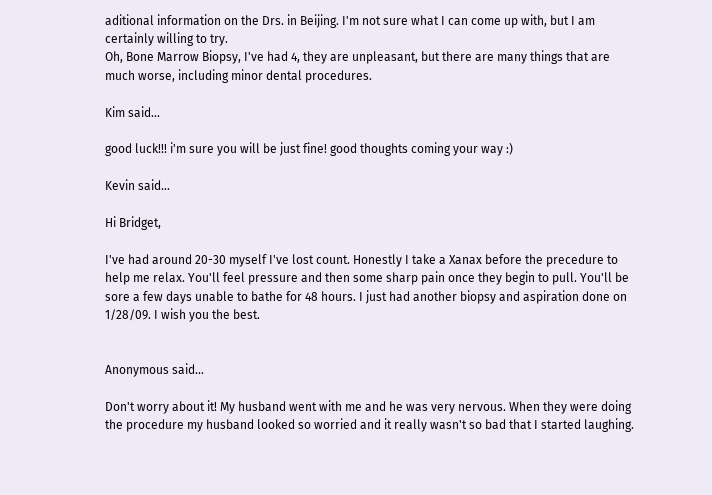aditional information on the Drs. in Beijing. I'm not sure what I can come up with, but I am certainly willing to try.
Oh, Bone Marrow Biopsy, I've had 4, they are unpleasant, but there are many things that are much worse, including minor dental procedures.

Kim said...

good luck!!! i'm sure you will be just fine! good thoughts coming your way :)

Kevin said...

Hi Bridget,

I've had around 20-30 myself I've lost count. Honestly I take a Xanax before the precedure to help me relax. You'll feel pressure and then some sharp pain once they begin to pull. You'll be sore a few days unable to bathe for 48 hours. I just had another biopsy and aspiration done on 1/28/09. I wish you the best.


Anonymous said...

Don't worry about it! My husband went with me and he was very nervous. When they were doing the procedure my husband looked so worried and it really wasn't so bad that I started laughing.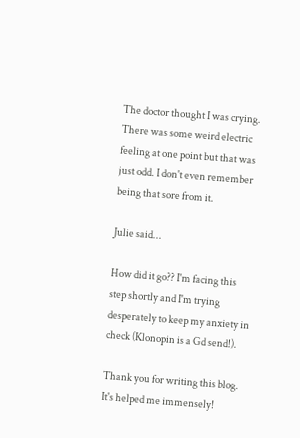The doctor thought I was crying. There was some weird electric feeling at one point but that was just odd. I don't even remember being that sore from it.

Julie said...

How did it go?? I'm facing this step shortly and I'm trying desperately to keep my anxiety in check (Klonopin is a Gd send!).

Thank you for writing this blog. It's helped me immensely!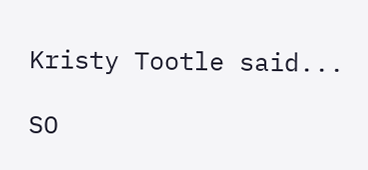Kristy Tootle said...

SO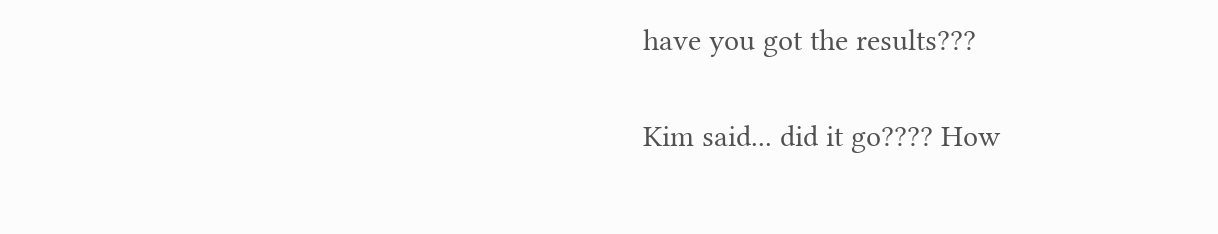have you got the results???

Kim said... did it go???? How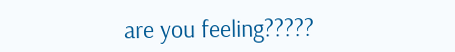are you feeling?????